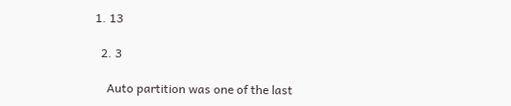1. 13

  2. 3

    Auto partition was one of the last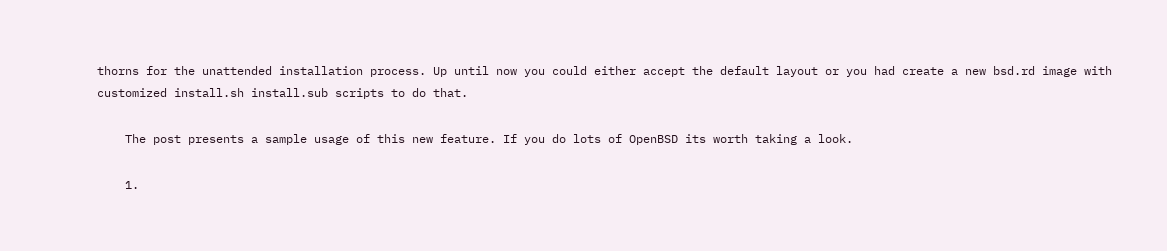thorns for the unattended installation process. Up until now you could either accept the default layout or you had create a new bsd.rd image with customized install.sh install.sub scripts to do that.

    The post presents a sample usage of this new feature. If you do lots of OpenBSD its worth taking a look.

    1.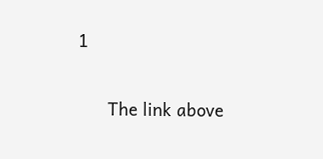1

      The link above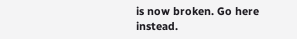is now broken. Go here instead.